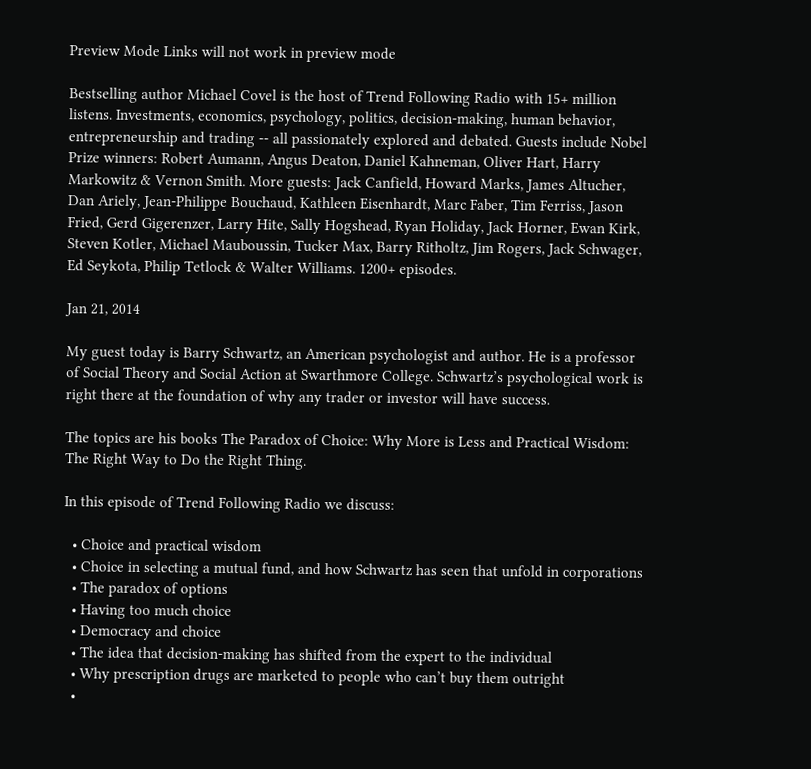Preview Mode Links will not work in preview mode

Bestselling author Michael Covel is the host of Trend Following Radio with 15+ million listens. Investments, economics, psychology, politics, decision-making, human behavior, entrepreneurship and trading -- all passionately explored and debated. Guests include Nobel Prize winners: Robert Aumann, Angus Deaton, Daniel Kahneman, Oliver Hart, Harry Markowitz & Vernon Smith. More guests: Jack Canfield, Howard Marks, James Altucher, Dan Ariely, Jean-Philippe Bouchaud, Kathleen Eisenhardt, Marc Faber, Tim Ferriss, Jason Fried, Gerd Gigerenzer, Larry Hite, Sally Hogshead, Ryan Holiday, Jack Horner, Ewan Kirk, Steven Kotler, Michael Mauboussin, Tucker Max, Barry Ritholtz, Jim Rogers, Jack Schwager, Ed Seykota, Philip Tetlock & Walter Williams. 1200+ episodes.

Jan 21, 2014

My guest today is Barry Schwartz, an American psychologist and author. He is a professor of Social Theory and Social Action at Swarthmore College. Schwartz’s psychological work is right there at the foundation of why any trader or investor will have success.

The topics are his books The Paradox of Choice: Why More is Less and Practical Wisdom: The Right Way to Do the Right Thing.

In this episode of Trend Following Radio we discuss:

  • Choice and practical wisdom
  • Choice in selecting a mutual fund, and how Schwartz has seen that unfold in corporations
  • The paradox of options
  • Having too much choice
  • Democracy and choice
  • The idea that decision-making has shifted from the expert to the individual
  • Why prescription drugs are marketed to people who can’t buy them outright
  •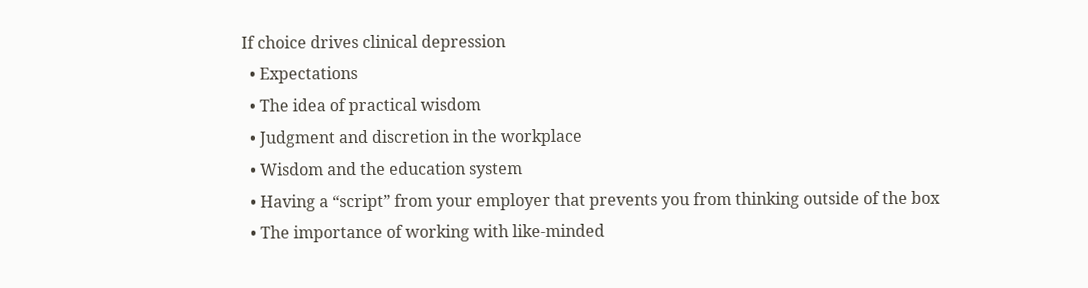If choice drives clinical depression
  • Expectations
  • The idea of practical wisdom
  • Judgment and discretion in the workplace
  • Wisdom and the education system
  • Having a “script” from your employer that prevents you from thinking outside of the box
  • The importance of working with like-minded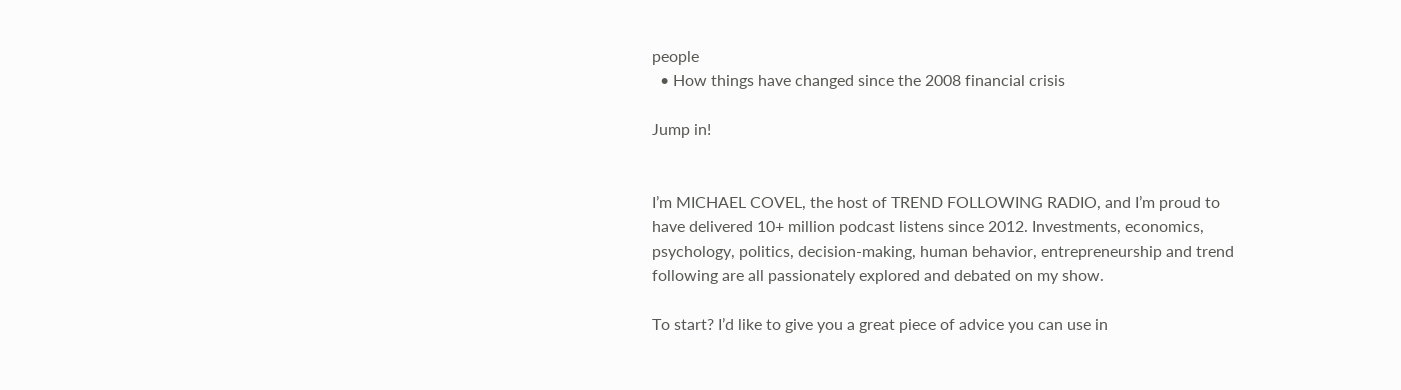people
  • How things have changed since the 2008 financial crisis

Jump in!


I’m MICHAEL COVEL, the host of TREND FOLLOWING RADIO, and I’m proud to have delivered 10+ million podcast listens since 2012. Investments, economics, psychology, politics, decision-making, human behavior, entrepreneurship and trend following are all passionately explored and debated on my show.

To start? I’d like to give you a great piece of advice you can use in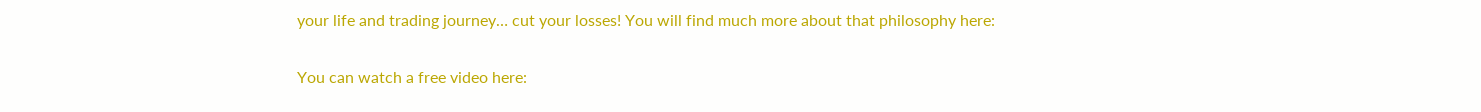your life and trading journey… cut your losses! You will find much more about that philosophy here:

You can watch a free video here: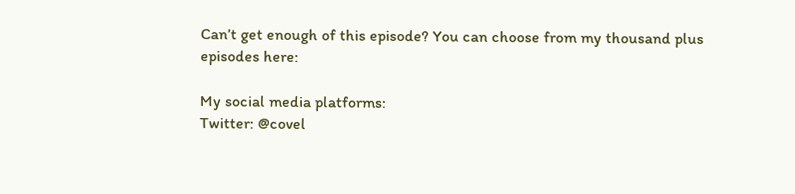Can’t get enough of this episode? You can choose from my thousand plus episodes here:

My social media platforms:
Twitter: @covel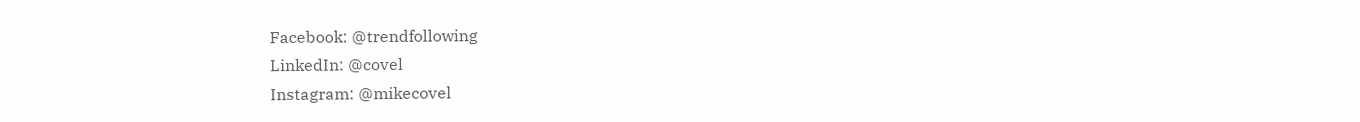Facebook: @trendfollowing
LinkedIn: @covel
Instagram: @mikecovel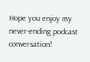Hope you enjoy my never-ending podcast conversation!